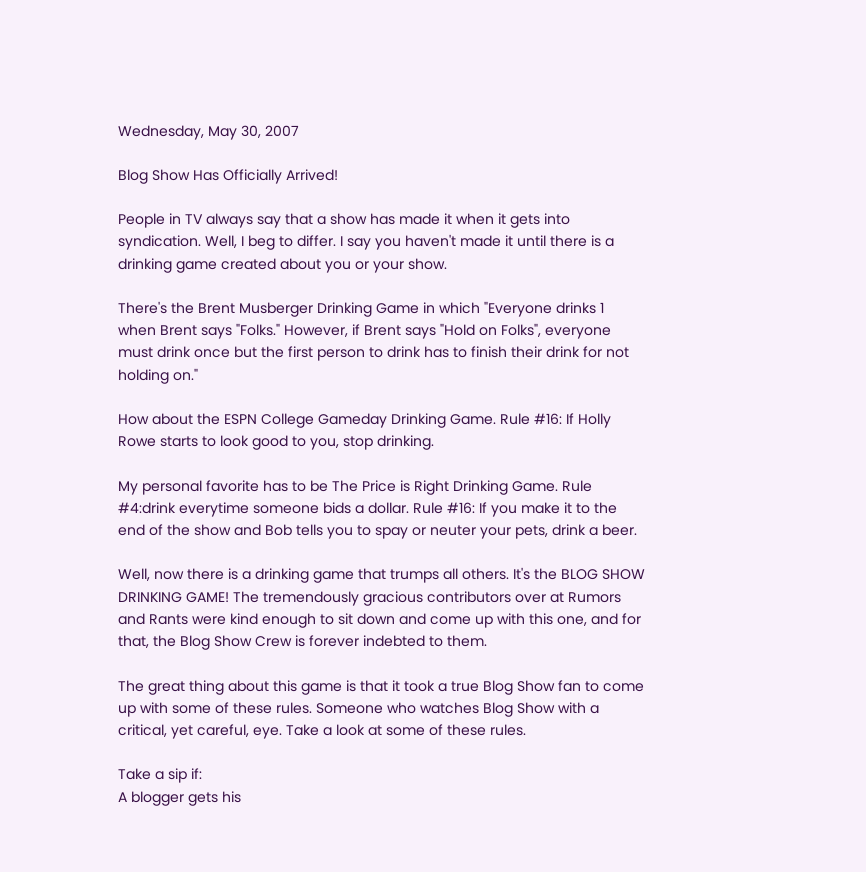Wednesday, May 30, 2007

Blog Show Has Officially Arrived!

People in TV always say that a show has made it when it gets into syndication. Well, I beg to differ. I say you haven't made it until there is a drinking game created about you or your show.

There's the Brent Musberger Drinking Game in which "Everyone drinks 1 when Brent says "Folks." However, if Brent says "Hold on Folks", everyone must drink once but the first person to drink has to finish their drink for not holding on."

How about the ESPN College Gameday Drinking Game. Rule #16: If Holly Rowe starts to look good to you, stop drinking.

My personal favorite has to be The Price is Right Drinking Game. Rule #4:drink everytime someone bids a dollar. Rule #16: If you make it to the end of the show and Bob tells you to spay or neuter your pets, drink a beer.

Well, now there is a drinking game that trumps all others. It's the BLOG SHOW DRINKING GAME! The tremendously gracious contributors over at Rumors and Rants were kind enough to sit down and come up with this one, and for that, the Blog Show Crew is forever indebted to them.

The great thing about this game is that it took a true Blog Show fan to come up with some of these rules. Someone who watches Blog Show with a critical, yet careful, eye. Take a look at some of these rules.

Take a sip if:
A blogger gets his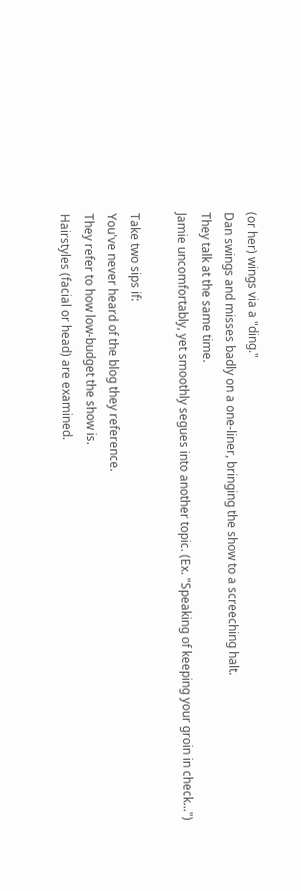(or her) wings via a "ding."
Dan swings and misses badly on a one-liner, bringing the show to a screeching halt.
They talk at the same time.
Jamie uncomfortably, yet smoothly segues into another topic. (Ex. "Speaking of keeping your groin in check...")

Take two sips if:
You've never heard of the blog they reference.
They refer to how low-budget the show is.
Hairstyles (facial or head) are examined.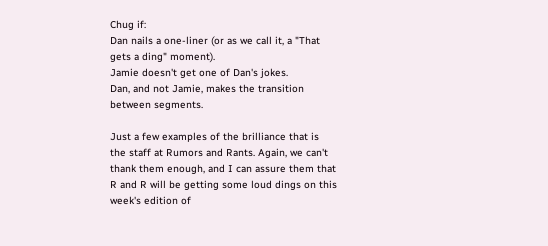Chug if:
Dan nails a one-liner (or as we call it, a "That gets a ding" moment).
Jamie doesn't get one of Dan's jokes.
Dan, and not Jamie, makes the transition between segments.

Just a few examples of the brilliance that is the staff at Rumors and Rants. Again, we can't thank them enough, and I can assure them that R and R will be getting some loud dings on this week's edition of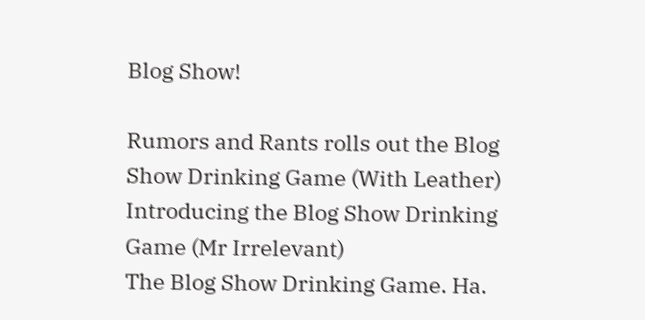Blog Show!

Rumors and Rants rolls out the Blog Show Drinking Game (With Leather)
Introducing the Blog Show Drinking Game (Mr Irrelevant)
The Blog Show Drinking Game. Ha.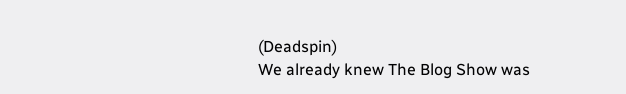(Deadspin)
We already knew The Blog Show was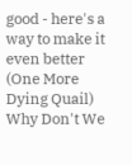good - here's a way to make it even better (One More Dying Quail)
Why Don't We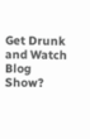Get Drunk and Watch Blog Show?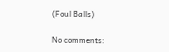(Foul Balls)

No comments: